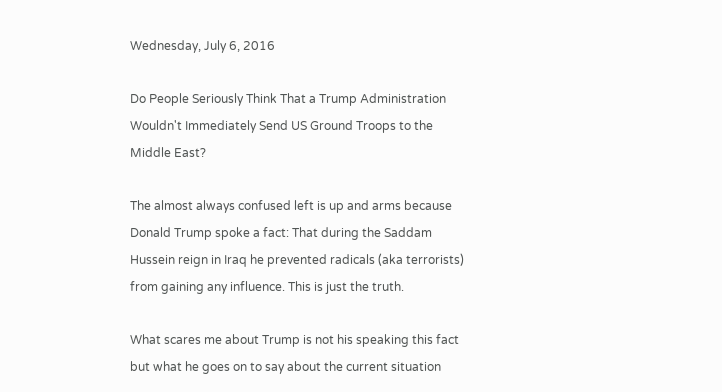Wednesday, July 6, 2016

Do People Seriously Think That a Trump Administration Wouldn't Immediately Send US Ground Troops to the Middle East?

The almost always confused left is up and arms because Donald Trump spoke a fact: That during the Saddam Hussein reign in Iraq he prevented radicals (aka terrorists) from gaining any influence. This is just the truth.

What scares me about Trump is not his speaking this fact but what he goes on to say about the current situation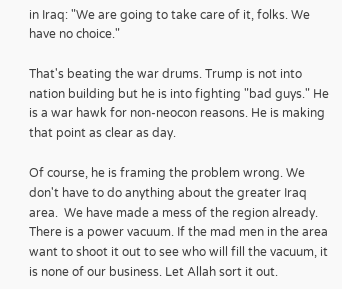in Iraq: "We are going to take care of it, folks. We have no choice."

That's beating the war drums. Trump is not into nation building but he is into fighting "bad guys." He is a war hawk for non-neocon reasons. He is making that point as clear as day.

Of course, he is framing the problem wrong. We don't have to do anything about the greater Iraq area.  We have made a mess of the region already. There is a power vacuum. If the mad men in the area want to shoot it out to see who will fill the vacuum, it is none of our business. Let Allah sort it out.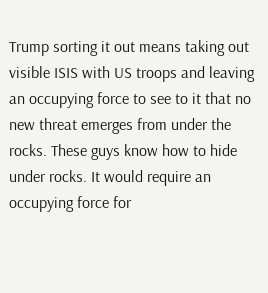Trump sorting it out means taking out visible ISIS with US troops and leaving an occupying force to see to it that no new threat emerges from under the rocks. These guys know how to hide under rocks. It would require an occupying force for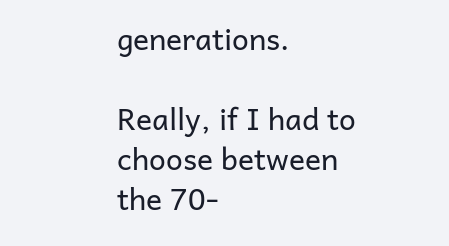generations.

Really, if I had to choose between the 70-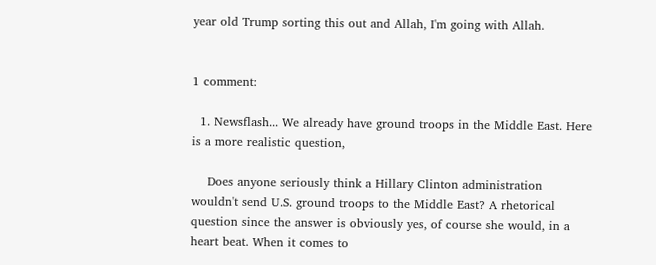year old Trump sorting this out and Allah, I'm going with Allah.


1 comment:

  1. Newsflash... We already have ground troops in the Middle East. Here is a more realistic question,

    Does anyone seriously think a Hillary Clinton administration wouldn't send U.S. ground troops to the Middle East? A rhetorical question since the answer is obviously yes, of course she would, in a heart beat. When it comes to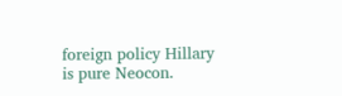foreign policy Hillary is pure Neocon.